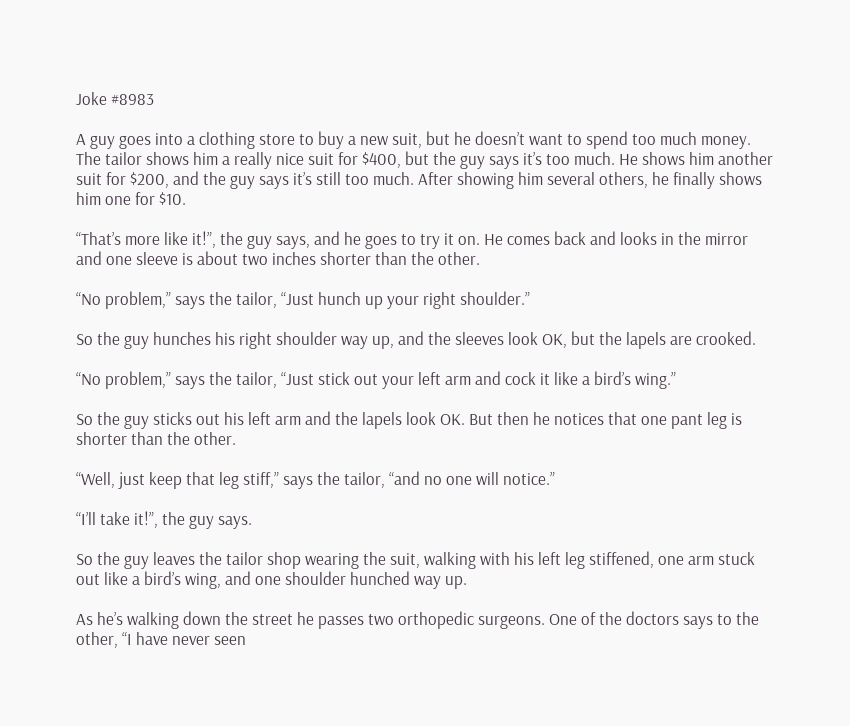Joke #8983

A guy goes into a clothing store to buy a new suit, but he doesn’t want to spend too much money. The tailor shows him a really nice suit for $400, but the guy says it’s too much. He shows him another suit for $200, and the guy says it’s still too much. After showing him several others, he finally shows him one for $10.

“That’s more like it!”, the guy says, and he goes to try it on. He comes back and looks in the mirror and one sleeve is about two inches shorter than the other.

“No problem,” says the tailor, “Just hunch up your right shoulder.”

So the guy hunches his right shoulder way up, and the sleeves look OK, but the lapels are crooked.

“No problem,” says the tailor, “Just stick out your left arm and cock it like a bird’s wing.”

So the guy sticks out his left arm and the lapels look OK. But then he notices that one pant leg is shorter than the other.

“Well, just keep that leg stiff,” says the tailor, “and no one will notice.”

“I’ll take it!”, the guy says.

So the guy leaves the tailor shop wearing the suit, walking with his left leg stiffened, one arm stuck out like a bird’s wing, and one shoulder hunched way up.

As he’s walking down the street he passes two orthopedic surgeons. One of the doctors says to the other, “I have never seen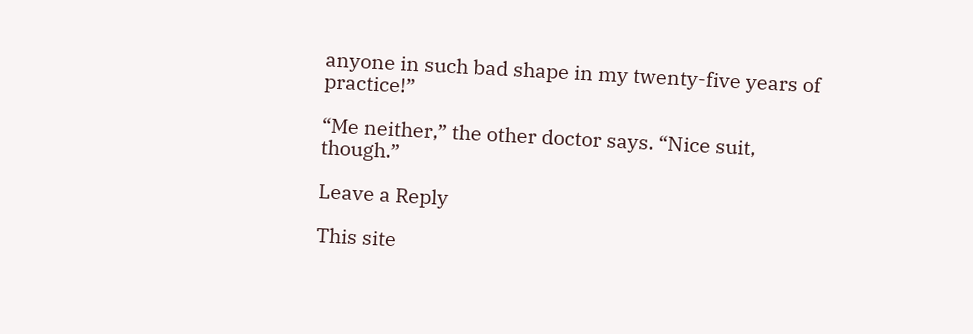anyone in such bad shape in my twenty-five years of practice!”

“Me neither,” the other doctor says. “Nice suit, though.”

Leave a Reply

This site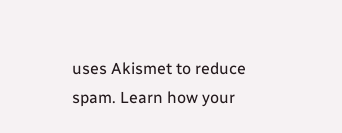uses Akismet to reduce spam. Learn how your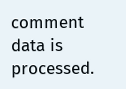comment data is processed.